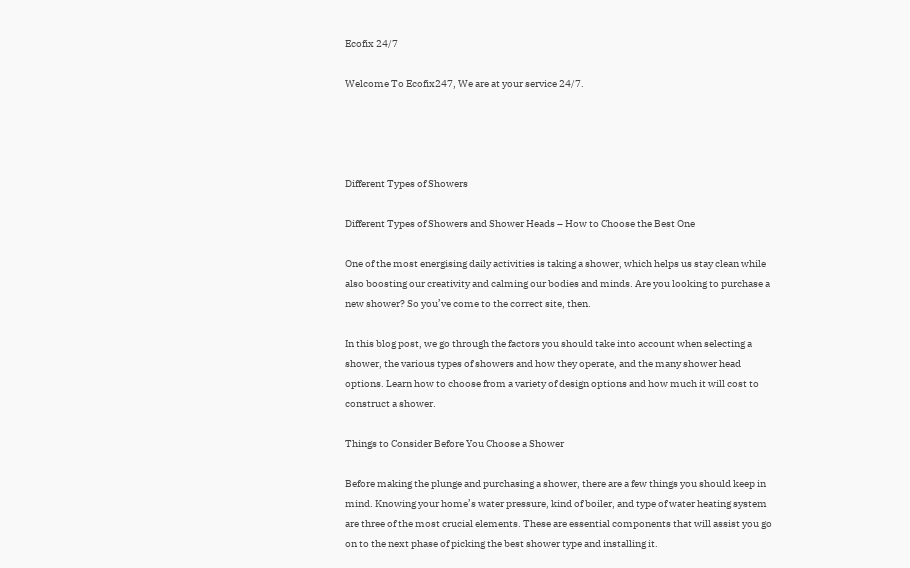Ecofix 24/7

Welcome To Ecofix247, We are at your service 24/7.




Different Types of Showers

Different Types of Showers and Shower Heads – How to Choose the Best One

One of the most energising daily activities is taking a shower, which helps us stay clean while also boosting our creativity and calming our bodies and minds. Are you looking to purchase a new shower? So you’ve come to the correct site, then.

In this blog post, we go through the factors you should take into account when selecting a shower, the various types of showers and how they operate, and the many shower head options. Learn how to choose from a variety of design options and how much it will cost to construct a shower.

Things to Consider Before You Choose a Shower

Before making the plunge and purchasing a shower, there are a few things you should keep in mind. Knowing your home’s water pressure, kind of boiler, and type of water heating system are three of the most crucial elements. These are essential components that will assist you go on to the next phase of picking the best shower type and installing it.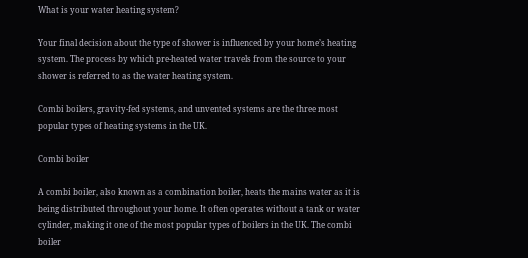What is your water heating system?

Your final decision about the type of shower is influenced by your home’s heating system. The process by which pre-heated water travels from the source to your shower is referred to as the water heating system.

Combi boilers, gravity-fed systems, and unvented systems are the three most popular types of heating systems in the UK.

Combi boiler

A combi boiler, also known as a combination boiler, heats the mains water as it is being distributed throughout your home. It often operates without a tank or water cylinder, making it one of the most popular types of boilers in the UK. The combi boiler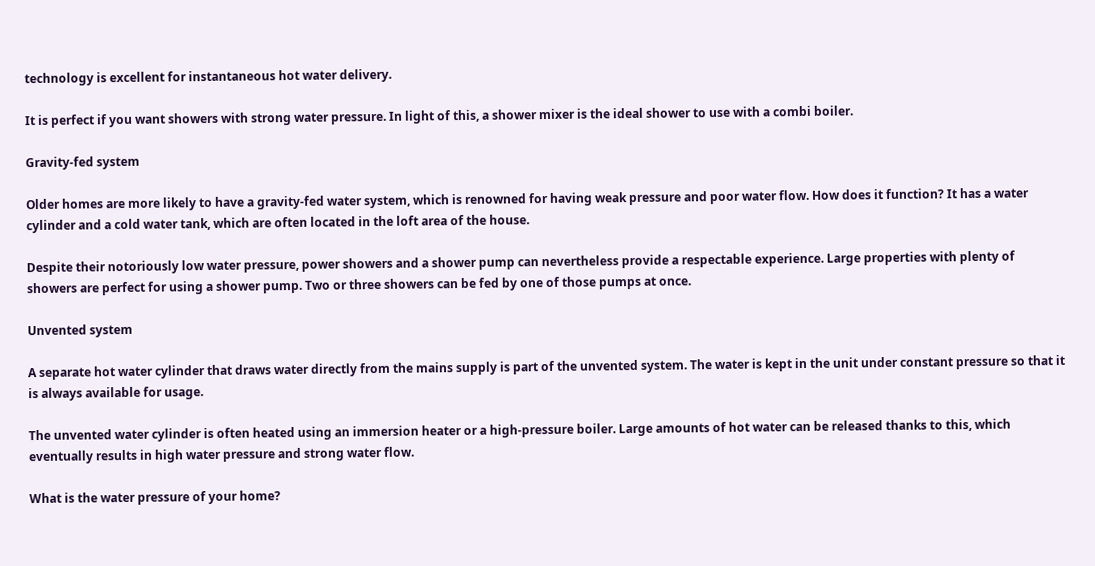technology is excellent for instantaneous hot water delivery.

It is perfect if you want showers with strong water pressure. In light of this, a shower mixer is the ideal shower to use with a combi boiler.

Gravity-fed system

Older homes are more likely to have a gravity-fed water system, which is renowned for having weak pressure and poor water flow. How does it function? It has a water cylinder and a cold water tank, which are often located in the loft area of the house.

Despite their notoriously low water pressure, power showers and a shower pump can nevertheless provide a respectable experience. Large properties with plenty of showers are perfect for using a shower pump. Two or three showers can be fed by one of those pumps at once.

Unvented system

A separate hot water cylinder that draws water directly from the mains supply is part of the unvented system. The water is kept in the unit under constant pressure so that it is always available for usage.

The unvented water cylinder is often heated using an immersion heater or a high-pressure boiler. Large amounts of hot water can be released thanks to this, which eventually results in high water pressure and strong water flow.

What is the water pressure of your home?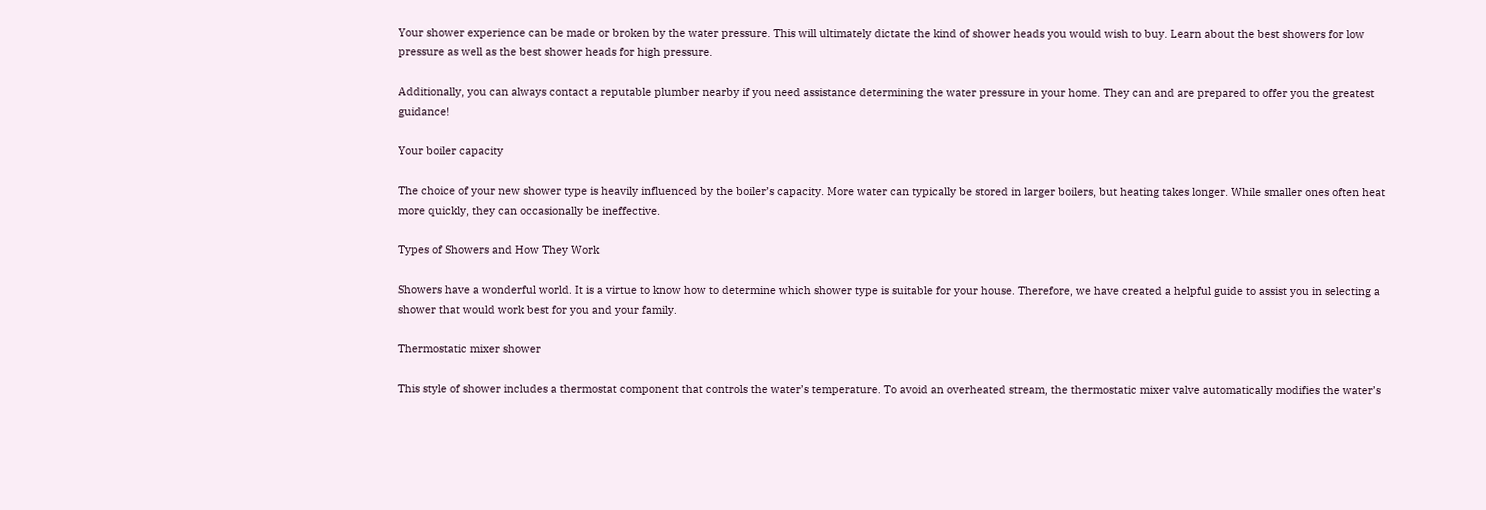Your shower experience can be made or broken by the water pressure. This will ultimately dictate the kind of shower heads you would wish to buy. Learn about the best showers for low pressure as well as the best shower heads for high pressure.

Additionally, you can always contact a reputable plumber nearby if you need assistance determining the water pressure in your home. They can and are prepared to offer you the greatest guidance!

Your boiler capacity

The choice of your new shower type is heavily influenced by the boiler’s capacity. More water can typically be stored in larger boilers, but heating takes longer. While smaller ones often heat more quickly, they can occasionally be ineffective.

Types of Showers and How They Work

Showers have a wonderful world. It is a virtue to know how to determine which shower type is suitable for your house. Therefore, we have created a helpful guide to assist you in selecting a shower that would work best for you and your family.

Thermostatic mixer shower

This style of shower includes a thermostat component that controls the water’s temperature. To avoid an overheated stream, the thermostatic mixer valve automatically modifies the water’s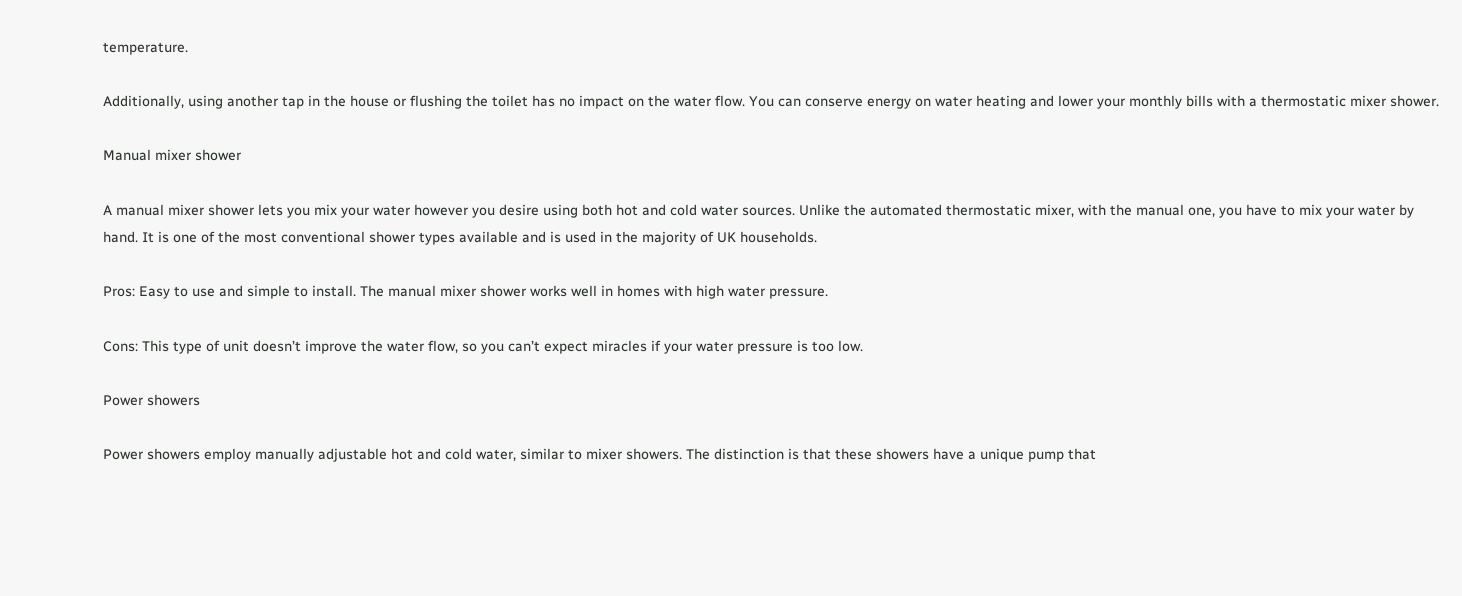temperature.

Additionally, using another tap in the house or flushing the toilet has no impact on the water flow. You can conserve energy on water heating and lower your monthly bills with a thermostatic mixer shower.

Manual mixer shower

A manual mixer shower lets you mix your water however you desire using both hot and cold water sources. Unlike the automated thermostatic mixer, with the manual one, you have to mix your water by hand. It is one of the most conventional shower types available and is used in the majority of UK households.

Pros: Easy to use and simple to install. The manual mixer shower works well in homes with high water pressure.

Cons: This type of unit doesn’t improve the water flow, so you can’t expect miracles if your water pressure is too low.

Power showers

Power showers employ manually adjustable hot and cold water, similar to mixer showers. The distinction is that these showers have a unique pump that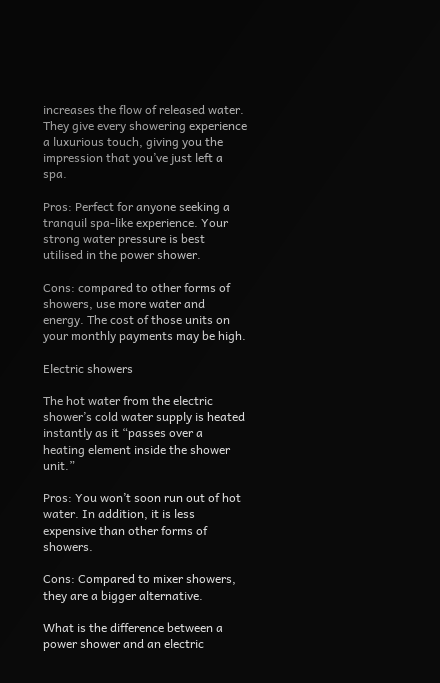increases the flow of released water. They give every showering experience a luxurious touch, giving you the impression that you’ve just left a spa.

Pros: Perfect for anyone seeking a tranquil spa-like experience. Your strong water pressure is best utilised in the power shower.

Cons: compared to other forms of showers, use more water and energy. The cost of those units on your monthly payments may be high.

Electric showers

The hot water from the electric shower’s cold water supply is heated instantly as it “passes over a heating element inside the shower unit.”

Pros: You won’t soon run out of hot water. In addition, it is less expensive than other forms of showers.

Cons: Compared to mixer showers, they are a bigger alternative.

What is the difference between a power shower and an electric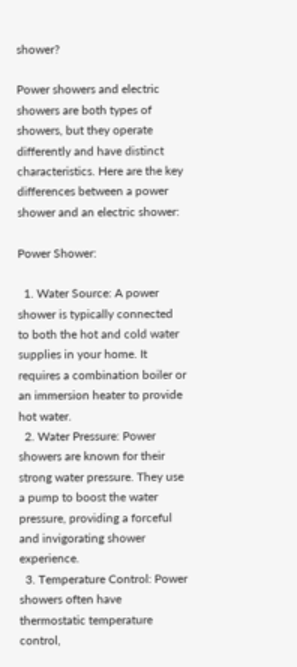shower?

Power showers and electric showers are both types of showers, but they operate differently and have distinct characteristics. Here are the key differences between a power shower and an electric shower:

Power Shower:

  1. Water Source: A power shower is typically connected to both the hot and cold water supplies in your home. It requires a combination boiler or an immersion heater to provide hot water.
  2. Water Pressure: Power showers are known for their strong water pressure. They use a pump to boost the water pressure, providing a forceful and invigorating shower experience.
  3. Temperature Control: Power showers often have thermostatic temperature control,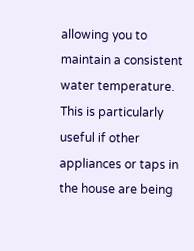allowing you to maintain a consistent water temperature. This is particularly useful if other appliances or taps in the house are being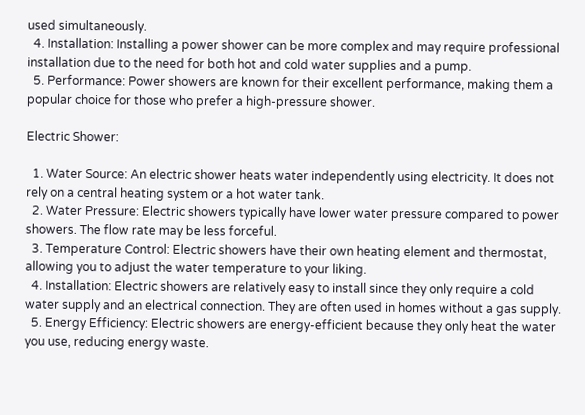used simultaneously.
  4. Installation: Installing a power shower can be more complex and may require professional installation due to the need for both hot and cold water supplies and a pump.
  5. Performance: Power showers are known for their excellent performance, making them a popular choice for those who prefer a high-pressure shower.

Electric Shower:

  1. Water Source: An electric shower heats water independently using electricity. It does not rely on a central heating system or a hot water tank.
  2. Water Pressure: Electric showers typically have lower water pressure compared to power showers. The flow rate may be less forceful.
  3. Temperature Control: Electric showers have their own heating element and thermostat, allowing you to adjust the water temperature to your liking.
  4. Installation: Electric showers are relatively easy to install since they only require a cold water supply and an electrical connection. They are often used in homes without a gas supply.
  5. Energy Efficiency: Electric showers are energy-efficient because they only heat the water you use, reducing energy waste.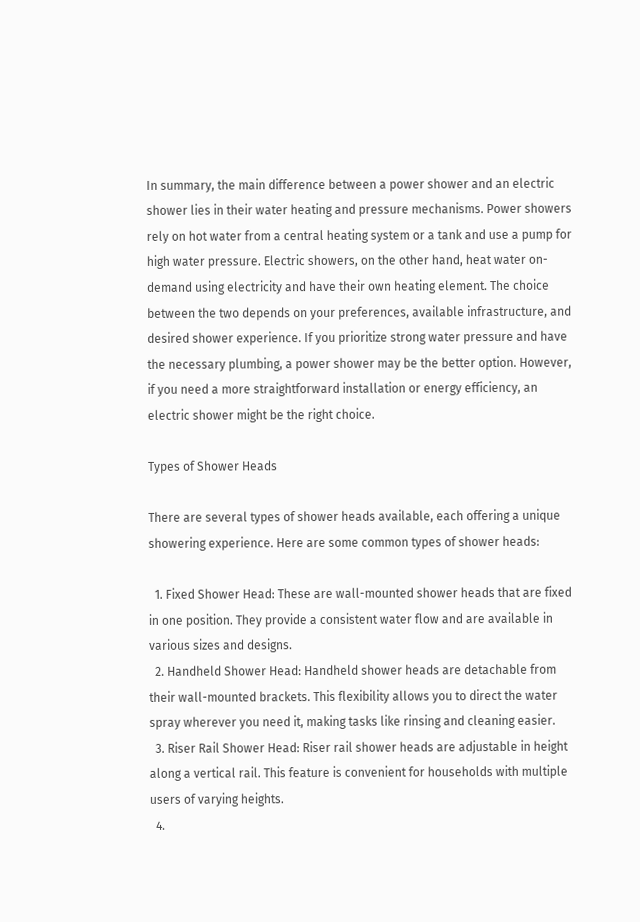In summary, the main difference between a power shower and an electric shower lies in their water heating and pressure mechanisms. Power showers rely on hot water from a central heating system or a tank and use a pump for high water pressure. Electric showers, on the other hand, heat water on-demand using electricity and have their own heating element. The choice between the two depends on your preferences, available infrastructure, and desired shower experience. If you prioritize strong water pressure and have the necessary plumbing, a power shower may be the better option. However, if you need a more straightforward installation or energy efficiency, an electric shower might be the right choice.

Types of Shower Heads

There are several types of shower heads available, each offering a unique showering experience. Here are some common types of shower heads:

  1. Fixed Shower Head: These are wall-mounted shower heads that are fixed in one position. They provide a consistent water flow and are available in various sizes and designs.
  2. Handheld Shower Head: Handheld shower heads are detachable from their wall-mounted brackets. This flexibility allows you to direct the water spray wherever you need it, making tasks like rinsing and cleaning easier.
  3. Riser Rail Shower Head: Riser rail shower heads are adjustable in height along a vertical rail. This feature is convenient for households with multiple users of varying heights.
  4.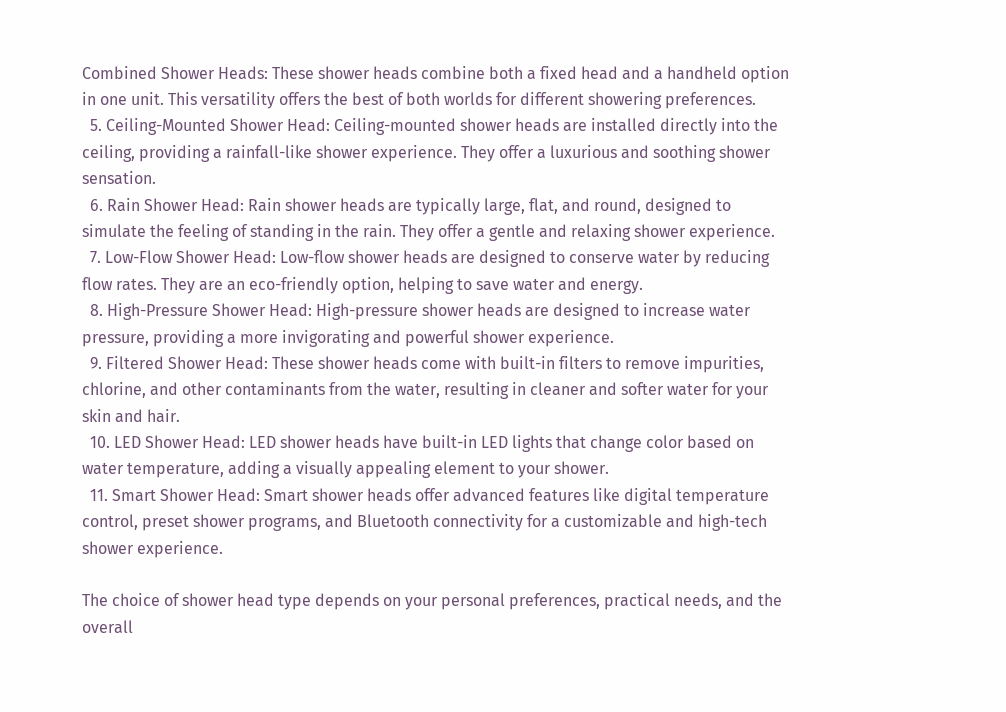Combined Shower Heads: These shower heads combine both a fixed head and a handheld option in one unit. This versatility offers the best of both worlds for different showering preferences.
  5. Ceiling-Mounted Shower Head: Ceiling-mounted shower heads are installed directly into the ceiling, providing a rainfall-like shower experience. They offer a luxurious and soothing shower sensation.
  6. Rain Shower Head: Rain shower heads are typically large, flat, and round, designed to simulate the feeling of standing in the rain. They offer a gentle and relaxing shower experience.
  7. Low-Flow Shower Head: Low-flow shower heads are designed to conserve water by reducing flow rates. They are an eco-friendly option, helping to save water and energy.
  8. High-Pressure Shower Head: High-pressure shower heads are designed to increase water pressure, providing a more invigorating and powerful shower experience.
  9. Filtered Shower Head: These shower heads come with built-in filters to remove impurities, chlorine, and other contaminants from the water, resulting in cleaner and softer water for your skin and hair.
  10. LED Shower Head: LED shower heads have built-in LED lights that change color based on water temperature, adding a visually appealing element to your shower.
  11. Smart Shower Head: Smart shower heads offer advanced features like digital temperature control, preset shower programs, and Bluetooth connectivity for a customizable and high-tech shower experience.

The choice of shower head type depends on your personal preferences, practical needs, and the overall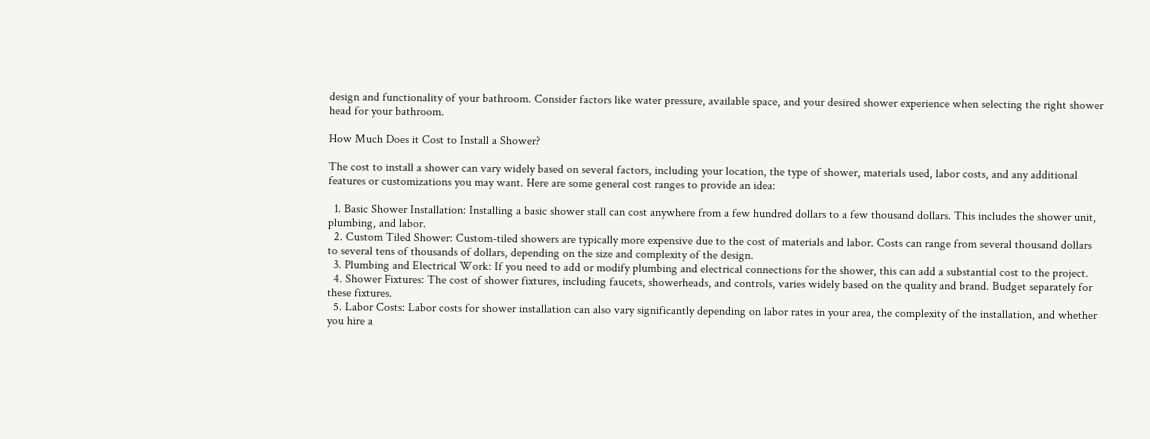design and functionality of your bathroom. Consider factors like water pressure, available space, and your desired shower experience when selecting the right shower head for your bathroom.

How Much Does it Cost to Install a Shower?

The cost to install a shower can vary widely based on several factors, including your location, the type of shower, materials used, labor costs, and any additional features or customizations you may want. Here are some general cost ranges to provide an idea:

  1. Basic Shower Installation: Installing a basic shower stall can cost anywhere from a few hundred dollars to a few thousand dollars. This includes the shower unit, plumbing, and labor.
  2. Custom Tiled Shower: Custom-tiled showers are typically more expensive due to the cost of materials and labor. Costs can range from several thousand dollars to several tens of thousands of dollars, depending on the size and complexity of the design.
  3. Plumbing and Electrical Work: If you need to add or modify plumbing and electrical connections for the shower, this can add a substantial cost to the project.
  4. Shower Fixtures: The cost of shower fixtures, including faucets, showerheads, and controls, varies widely based on the quality and brand. Budget separately for these fixtures.
  5. Labor Costs: Labor costs for shower installation can also vary significantly depending on labor rates in your area, the complexity of the installation, and whether you hire a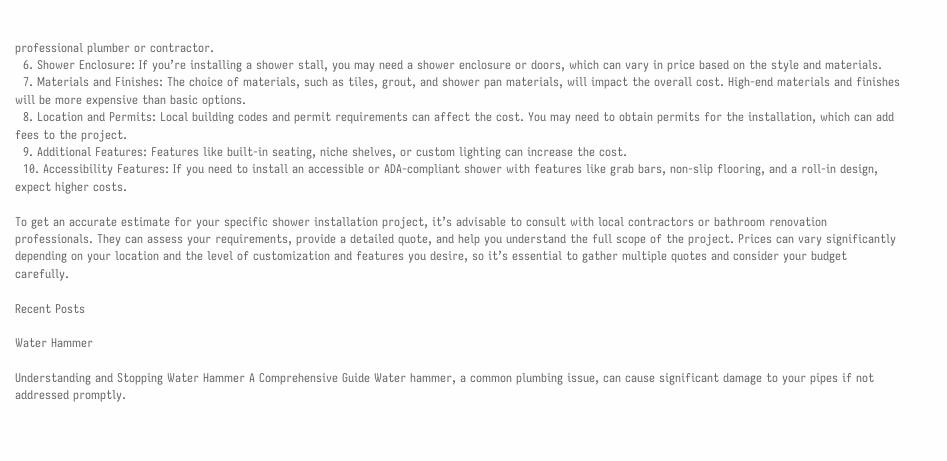professional plumber or contractor.
  6. Shower Enclosure: If you’re installing a shower stall, you may need a shower enclosure or doors, which can vary in price based on the style and materials.
  7. Materials and Finishes: The choice of materials, such as tiles, grout, and shower pan materials, will impact the overall cost. High-end materials and finishes will be more expensive than basic options.
  8. Location and Permits: Local building codes and permit requirements can affect the cost. You may need to obtain permits for the installation, which can add fees to the project.
  9. Additional Features: Features like built-in seating, niche shelves, or custom lighting can increase the cost.
  10. Accessibility Features: If you need to install an accessible or ADA-compliant shower with features like grab bars, non-slip flooring, and a roll-in design, expect higher costs.

To get an accurate estimate for your specific shower installation project, it’s advisable to consult with local contractors or bathroom renovation professionals. They can assess your requirements, provide a detailed quote, and help you understand the full scope of the project. Prices can vary significantly depending on your location and the level of customization and features you desire, so it’s essential to gather multiple quotes and consider your budget carefully.

Recent Posts

Water Hammer

Understanding and Stopping Water Hammer A Comprehensive Guide Water hammer, a common plumbing issue, can cause significant damage to your pipes if not addressed promptly.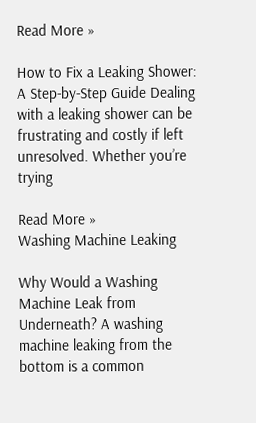Read More »

How to Fix a Leaking Shower: A Step-by-Step Guide Dealing with a leaking shower can be frustrating and costly if left unresolved. Whether you’re trying

Read More »
Washing Machine Leaking

Why Would a Washing Machine Leak from Underneath? A washing machine leaking from the bottom is a common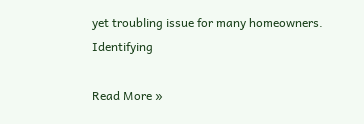yet troubling issue for many homeowners. Identifying

Read More »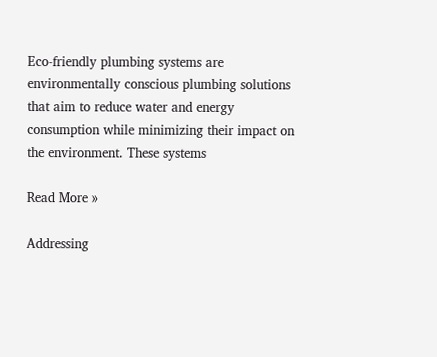Eco-friendly plumbing systems are environmentally conscious plumbing solutions that aim to reduce water and energy consumption while minimizing their impact on the environment. These systems

Read More »

Addressing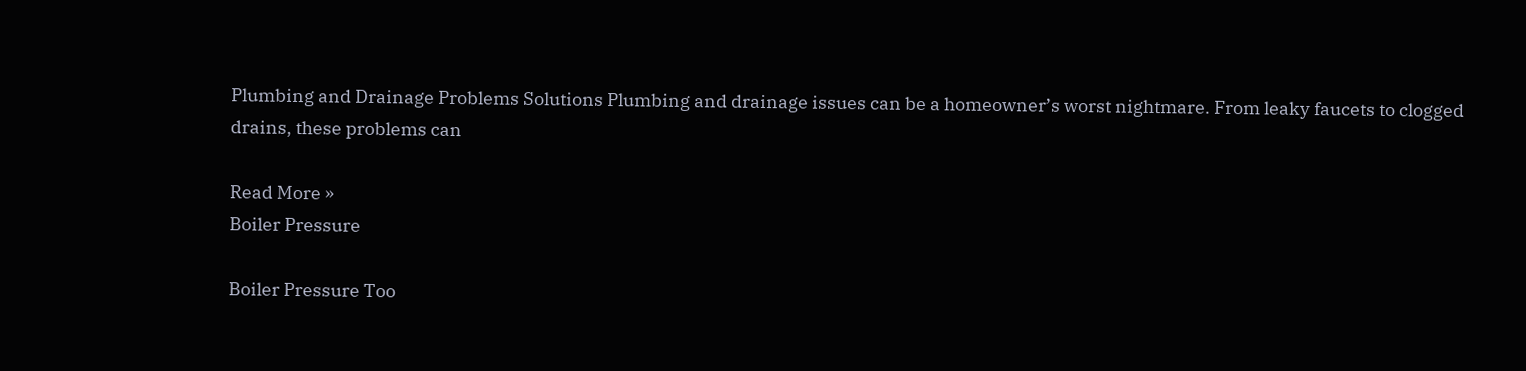Plumbing and Drainage Problems Solutions Plumbing and drainage issues can be a homeowner’s worst nightmare. From leaky faucets to clogged drains, these problems can

Read More »
Boiler Pressure

Boiler Pressure Too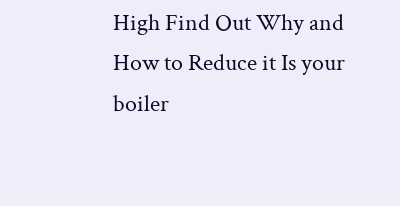High Find Out Why and How to Reduce it Is your boiler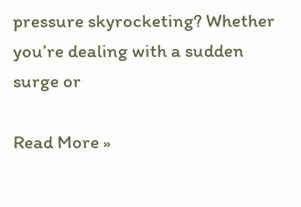pressure skyrocketing? Whether you’re dealing with a sudden surge or

Read More »